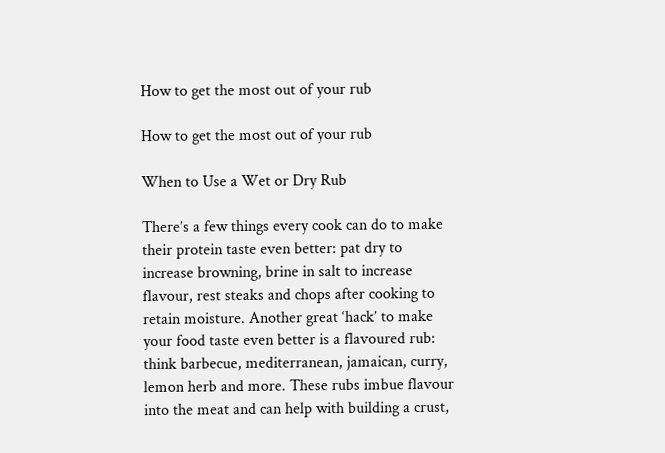How to get the most out of your rub

How to get the most out of your rub

When to Use a Wet or Dry Rub

There’s a few things every cook can do to make their protein taste even better: pat dry to increase browning, brine in salt to increase flavour, rest steaks and chops after cooking to retain moisture. Another great ‘hack’ to make your food taste even better is a flavoured rub: think barbecue, mediterranean, jamaican, curry, lemon herb and more. These rubs imbue flavour into the meat and can help with building a crust,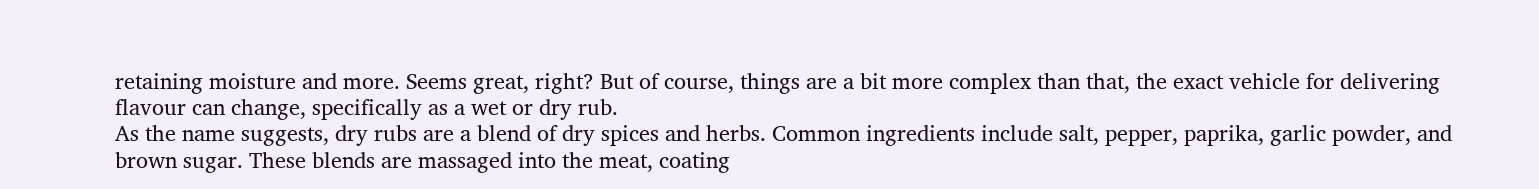retaining moisture and more. Seems great, right? But of course, things are a bit more complex than that, the exact vehicle for delivering flavour can change, specifically as a wet or dry rub.
As the name suggests, dry rubs are a blend of dry spices and herbs. Common ingredients include salt, pepper, paprika, garlic powder, and brown sugar. These blends are massaged into the meat, coating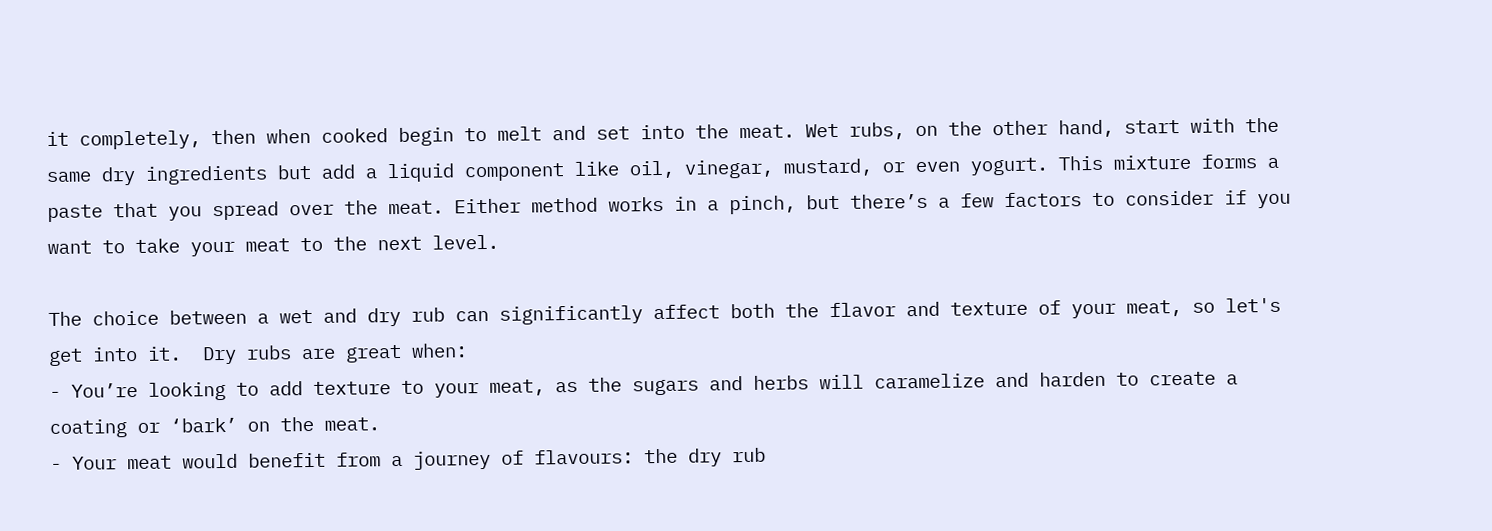it completely, then when cooked begin to melt and set into the meat. Wet rubs, on the other hand, start with the same dry ingredients but add a liquid component like oil, vinegar, mustard, or even yogurt. This mixture forms a paste that you spread over the meat. Either method works in a pinch, but there’s a few factors to consider if you want to take your meat to the next level.

The choice between a wet and dry rub can significantly affect both the flavor and texture of your meat, so let's get into it.  Dry rubs are great when:
- You’re looking to add texture to your meat, as the sugars and herbs will caramelize and harden to create a coating or ‘bark’ on the meat.
- Your meat would benefit from a journey of flavours: the dry rub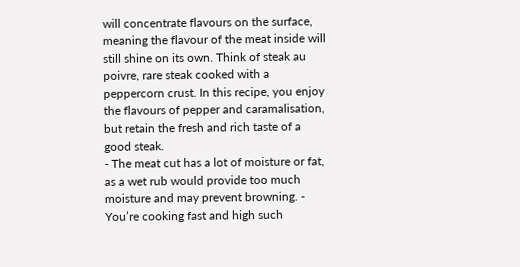will concentrate flavours on the surface, meaning the flavour of the meat inside will still shine on its own. Think of steak au poivre, rare steak cooked with a peppercorn crust. In this recipe, you enjoy the flavours of pepper and caramalisation, but retain the fresh and rich taste of a good steak.
- The meat cut has a lot of moisture or fat, as a wet rub would provide too much moisture and may prevent browning. - You’re cooking fast and high such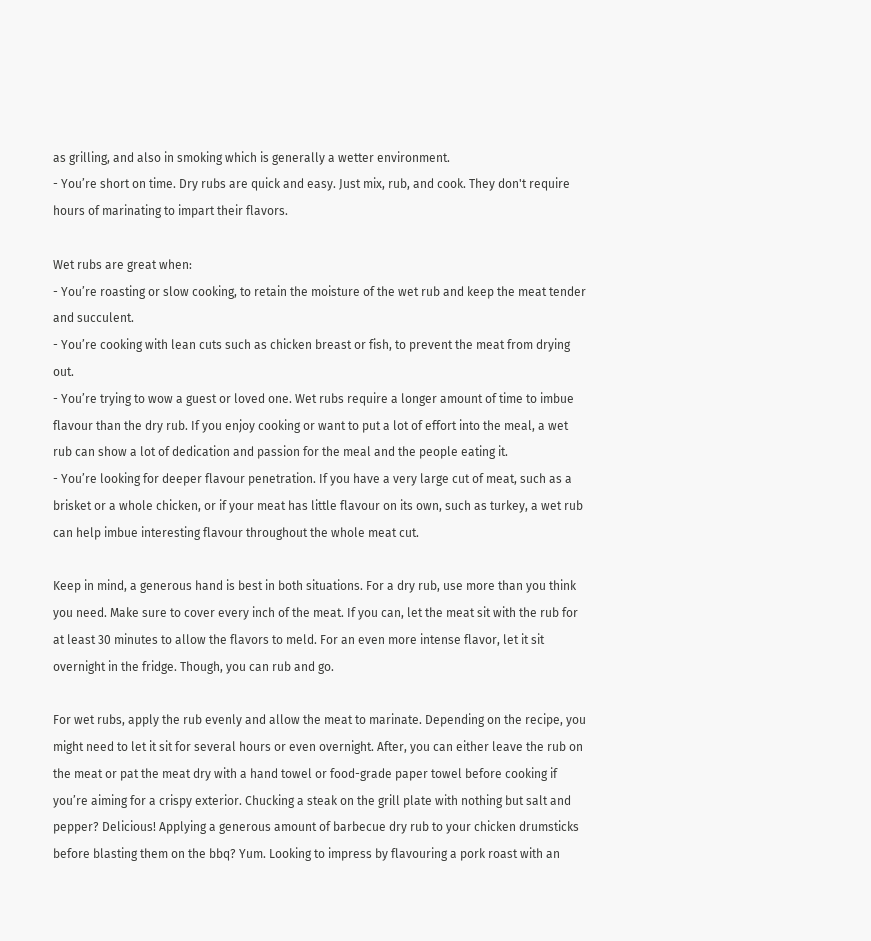as grilling, and also in smoking which is generally a wetter environment.
- You’re short on time. Dry rubs are quick and easy. Just mix, rub, and cook. They don't require hours of marinating to impart their flavors.

Wet rubs are great when:
- You’re roasting or slow cooking, to retain the moisture of the wet rub and keep the meat tender and succulent.
- You’re cooking with lean cuts such as chicken breast or fish, to prevent the meat from drying out.
- You’re trying to wow a guest or loved one. Wet rubs require a longer amount of time to imbue flavour than the dry rub. If you enjoy cooking or want to put a lot of effort into the meal, a wet rub can show a lot of dedication and passion for the meal and the people eating it.
- You’re looking for deeper flavour penetration. If you have a very large cut of meat, such as a brisket or a whole chicken, or if your meat has little flavour on its own, such as turkey, a wet rub can help imbue interesting flavour throughout the whole meat cut.

Keep in mind, a generous hand is best in both situations. For a dry rub, use more than you think you need. Make sure to cover every inch of the meat. If you can, let the meat sit with the rub for at least 30 minutes to allow the flavors to meld. For an even more intense flavor, let it sit overnight in the fridge. Though, you can rub and go.

For wet rubs, apply the rub evenly and allow the meat to marinate. Depending on the recipe, you might need to let it sit for several hours or even overnight. After, you can either leave the rub on the meat or pat the meat dry with a hand towel or food-grade paper towel before cooking if you’re aiming for a crispy exterior. Chucking a steak on the grill plate with nothing but salt and pepper? Delicious! Applying a generous amount of barbecue dry rub to your chicken drumsticks before blasting them on the bbq? Yum. Looking to impress by flavouring a pork roast with an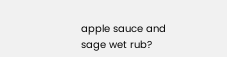apple sauce and sage wet rub?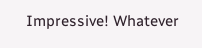Impressive! Whatever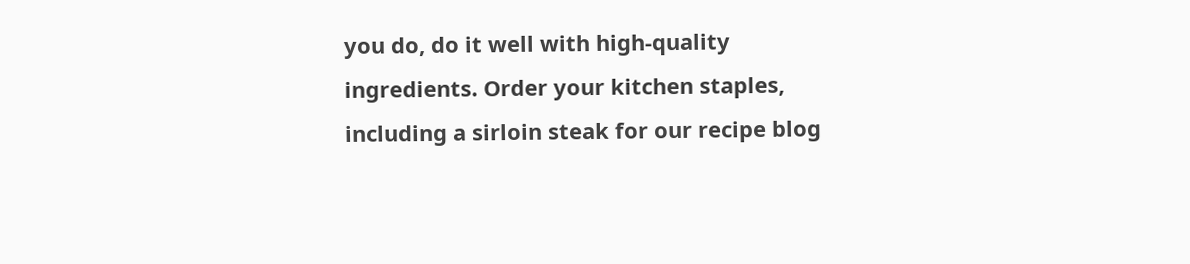you do, do it well with high-quality ingredients. Order your kitchen staples, including a sirloin steak for our recipe blog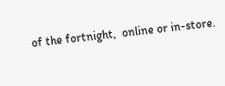of the fortnight,  online or in-store.